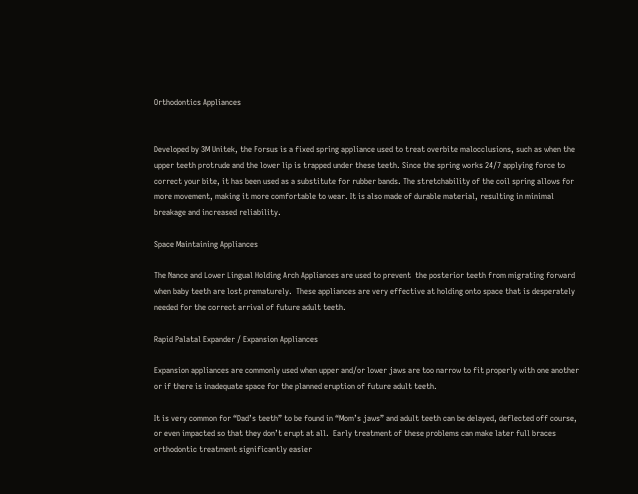Orthodontics Appliances


Developed by 3M Unitek, the Forsus is a fixed spring appliance used to treat overbite malocclusions, such as when the upper teeth protrude and the lower lip is trapped under these teeth. Since the spring works 24/7 applying force to correct your bite, it has been used as a substitute for rubber bands. The stretchability of the coil spring allows for more movement, making it more comfortable to wear. It is also made of durable material, resulting in minimal breakage and increased reliability.

Space Maintaining Appliances

The Nance and Lower Lingual Holding Arch Appliances are used to prevent  the posterior teeth from migrating forward when baby teeth are lost prematurely.  These appliances are very effective at holding onto space that is desperately needed for the correct arrival of future adult teeth.

Rapid Palatal Expander / Expansion Appliances

Expansion appliances are commonly used when upper and/or lower jaws are too narrow to fit properly with one another or if there is inadequate space for the planned eruption of future adult teeth.

It is very common for “Dad’s teeth” to be found in “Mom’s jaws” and adult teeth can be delayed, deflected off course, or even impacted so that they don’t erupt at all.  Early treatment of these problems can make later full braces orthodontic treatment significantly easier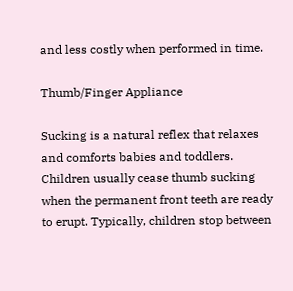and less costly when performed in time.

Thumb/Finger Appliance

Sucking is a natural reflex that relaxes and comforts babies and toddlers. Children usually cease thumb sucking when the permanent front teeth are ready to erupt. Typically, children stop between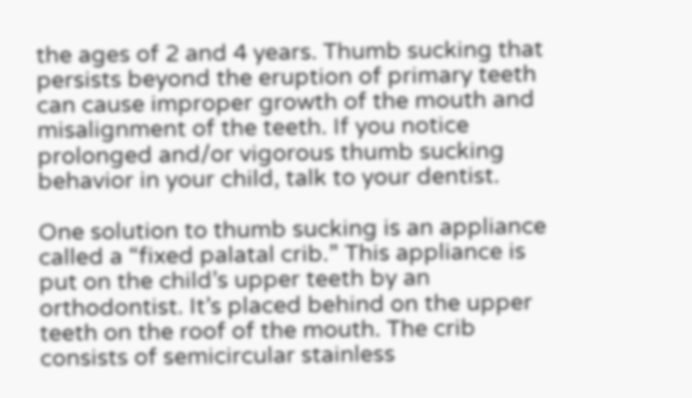the ages of 2 and 4 years. Thumb sucking that persists beyond the eruption of primary teeth can cause improper growth of the mouth and misalignment of the teeth. If you notice prolonged and/or vigorous thumb sucking behavior in your child, talk to your dentist.

One solution to thumb sucking is an appliance called a “fixed palatal crib.” This appliance is put on the child’s upper teeth by an orthodontist. It’s placed behind on the upper teeth on the roof of the mouth. The crib consists of semicircular stainless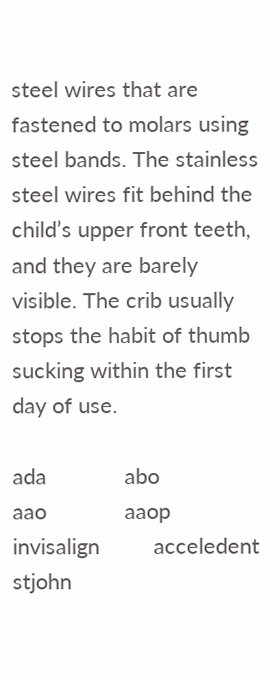steel wires that are fastened to molars using steel bands. The stainless steel wires fit behind the child’s upper front teeth, and they are barely visible. The crib usually stops the habit of thumb sucking within the first day of use.

ada             abo             aao             aaop             invisalign         acceledent             stjohn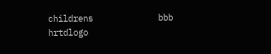childrens             bbb              hrtdlogo